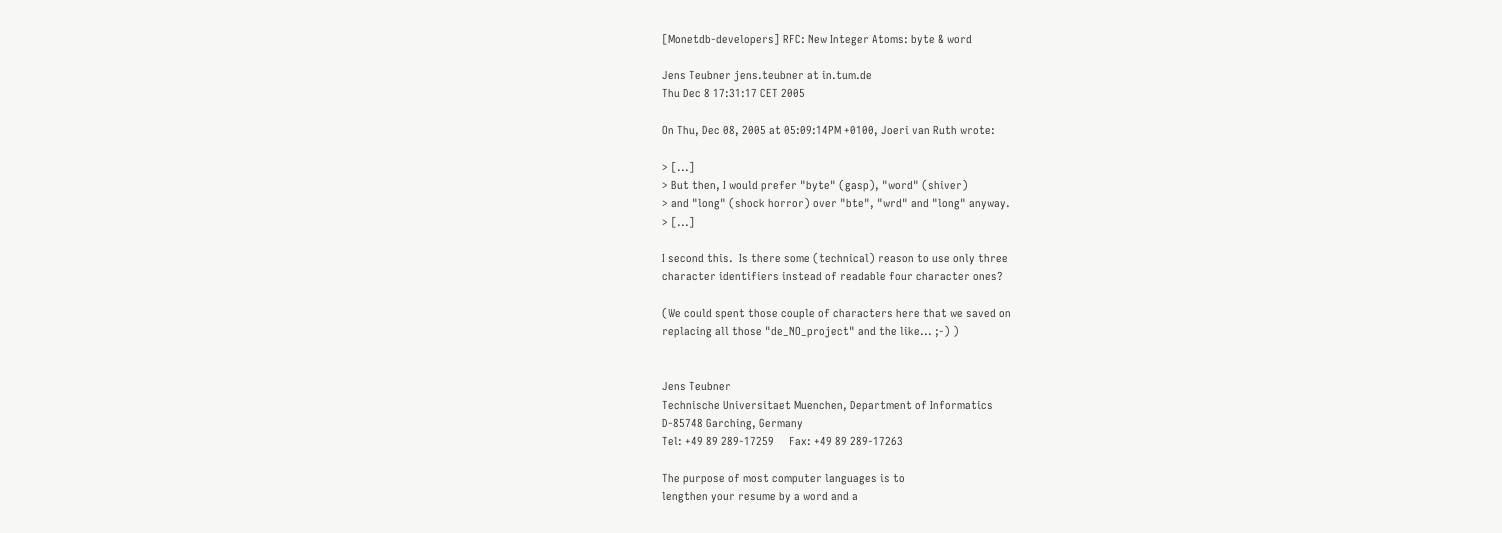[Monetdb-developers] RFC: New Integer Atoms: byte & word

Jens Teubner jens.teubner at in.tum.de
Thu Dec 8 17:31:17 CET 2005

On Thu, Dec 08, 2005 at 05:09:14PM +0100, Joeri van Ruth wrote:

> [...]
> But then, I would prefer "byte" (gasp), "word" (shiver)
> and "long" (shock horror) over "bte", "wrd" and "long" anyway.
> [...]

I second this.  Is there some (technical) reason to use only three
character identifiers instead of readable four character ones?

(We could spent those couple of characters here that we saved on
replacing all those "de_NO_project" and the like... ;-) )


Jens Teubner
Technische Universitaet Muenchen, Department of Informatics
D-85748 Garching, Germany
Tel: +49 89 289-17259     Fax: +49 89 289-17263

The purpose of most computer languages is to
lengthen your resume by a word and a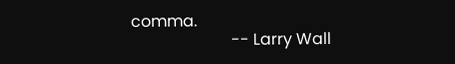comma.
                         -- Larry Wall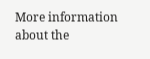More information about the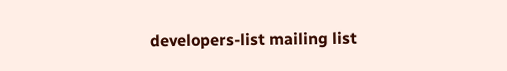developers-list mailing list